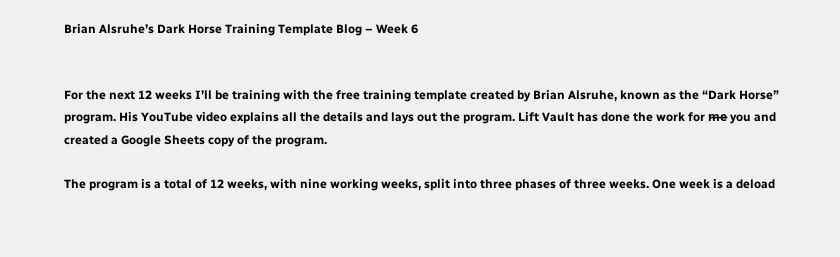Brian Alsruhe’s Dark Horse Training Template Blog – Week 6


For the next 12 weeks I’ll be training with the free training template created by Brian Alsruhe, known as the “Dark Horse” program. His YouTube video explains all the details and lays out the program. Lift Vault has done the work for m̶e̶ you and created a Google Sheets copy of the program.

The program is a total of 12 weeks, with nine working weeks, split into three phases of three weeks. One week is a deload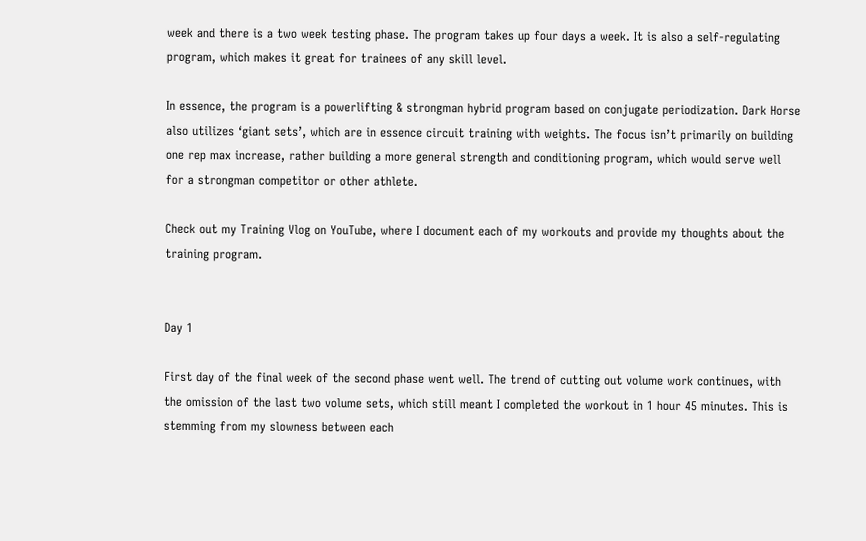week and there is a two week testing phase. The program takes up four days a week. It is also a self-regulating program, which makes it great for trainees of any skill level.

In essence, the program is a powerlifting & strongman hybrid program based on conjugate periodization. Dark Horse also utilizes ‘giant sets’, which are in essence circuit training with weights. The focus isn’t primarily on building one rep max increase, rather building a more general strength and conditioning program, which would serve well for a strongman competitor or other athlete.

Check out my Training Vlog on YouTube, where I document each of my workouts and provide my thoughts about the training program.


Day 1

First day of the final week of the second phase went well. The trend of cutting out volume work continues, with the omission of the last two volume sets, which still meant I completed the workout in 1 hour 45 minutes. This is stemming from my slowness between each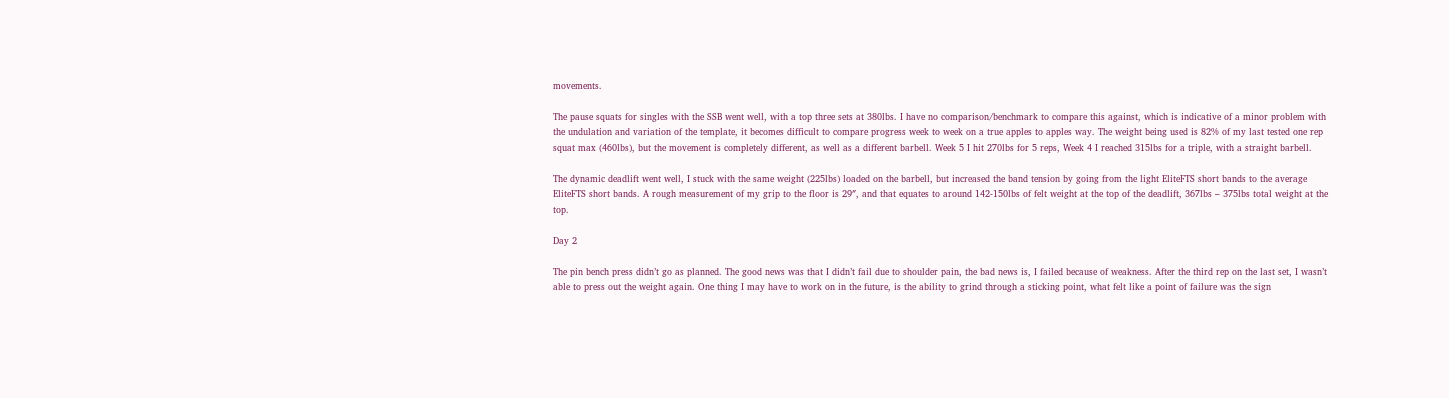movements.

The pause squats for singles with the SSB went well, with a top three sets at 380lbs. I have no comparison/benchmark to compare this against, which is indicative of a minor problem with the undulation and variation of the template, it becomes difficult to compare progress week to week on a true apples to apples way. The weight being used is 82% of my last tested one rep squat max (460lbs), but the movement is completely different, as well as a different barbell. Week 5 I hit 270lbs for 5 reps, Week 4 I reached 315lbs for a triple, with a straight barbell.

The dynamic deadlift went well, I stuck with the same weight (225lbs) loaded on the barbell, but increased the band tension by going from the light EliteFTS short bands to the average EliteFTS short bands. A rough measurement of my grip to the floor is 29″, and that equates to around 142-150lbs of felt weight at the top of the deadlift, 367lbs – 375lbs total weight at the top.

Day 2

The pin bench press didn’t go as planned. The good news was that I didn’t fail due to shoulder pain, the bad news is, I failed because of weakness. After the third rep on the last set, I wasn’t able to press out the weight again. One thing I may have to work on in the future, is the ability to grind through a sticking point, what felt like a point of failure was the sign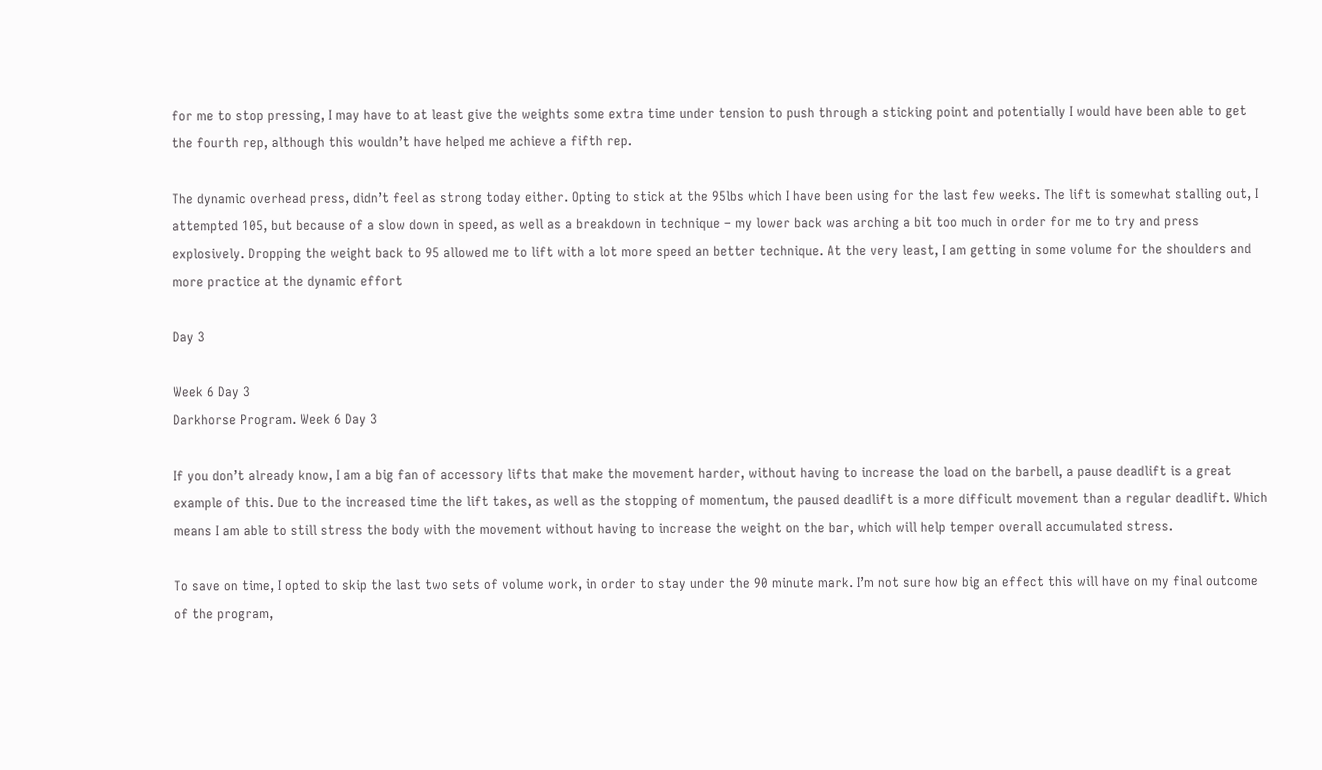for me to stop pressing, I may have to at least give the weights some extra time under tension to push through a sticking point and potentially I would have been able to get the fourth rep, although this wouldn’t have helped me achieve a fifth rep.

The dynamic overhead press, didn’t feel as strong today either. Opting to stick at the 95lbs which I have been using for the last few weeks. The lift is somewhat stalling out, I attempted 105, but because of a slow down in speed, as well as a breakdown in technique – my lower back was arching a bit too much in order for me to try and press explosively. Dropping the weight back to 95 allowed me to lift with a lot more speed an better technique. At the very least, I am getting in some volume for the shoulders and more practice at the dynamic effort

Day 3

Week 6 Day 3
Darkhorse Program. Week 6 Day 3

If you don’t already know, I am a big fan of accessory lifts that make the movement harder, without having to increase the load on the barbell, a pause deadlift is a great example of this. Due to the increased time the lift takes, as well as the stopping of momentum, the paused deadlift is a more difficult movement than a regular deadlift. Which means I am able to still stress the body with the movement without having to increase the weight on the bar, which will help temper overall accumulated stress.

To save on time, I opted to skip the last two sets of volume work, in order to stay under the 90 minute mark. I’m not sure how big an effect this will have on my final outcome of the program,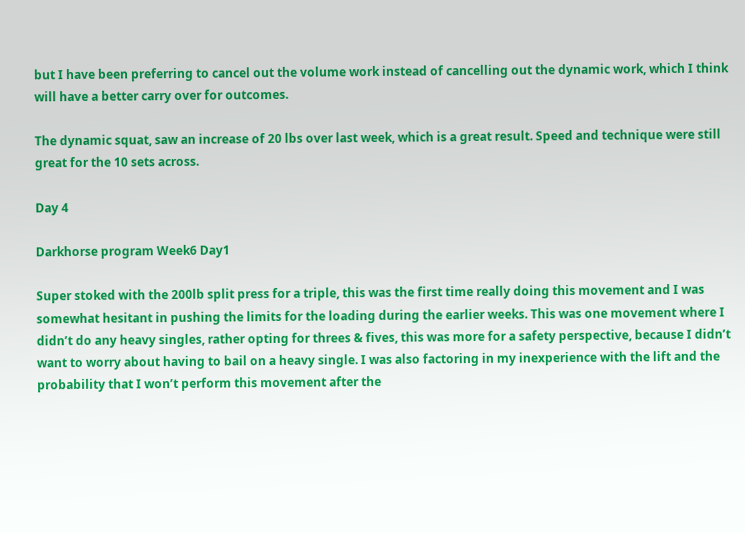but I have been preferring to cancel out the volume work instead of cancelling out the dynamic work, which I think will have a better carry over for outcomes.

The dynamic squat, saw an increase of 20 lbs over last week, which is a great result. Speed and technique were still great for the 10 sets across.

Day 4

Darkhorse program Week6 Day1

Super stoked with the 200lb split press for a triple, this was the first time really doing this movement and I was somewhat hesitant in pushing the limits for the loading during the earlier weeks. This was one movement where I didn’t do any heavy singles, rather opting for threes & fives, this was more for a safety perspective, because I didn’t want to worry about having to bail on a heavy single. I was also factoring in my inexperience with the lift and the probability that I won’t perform this movement after the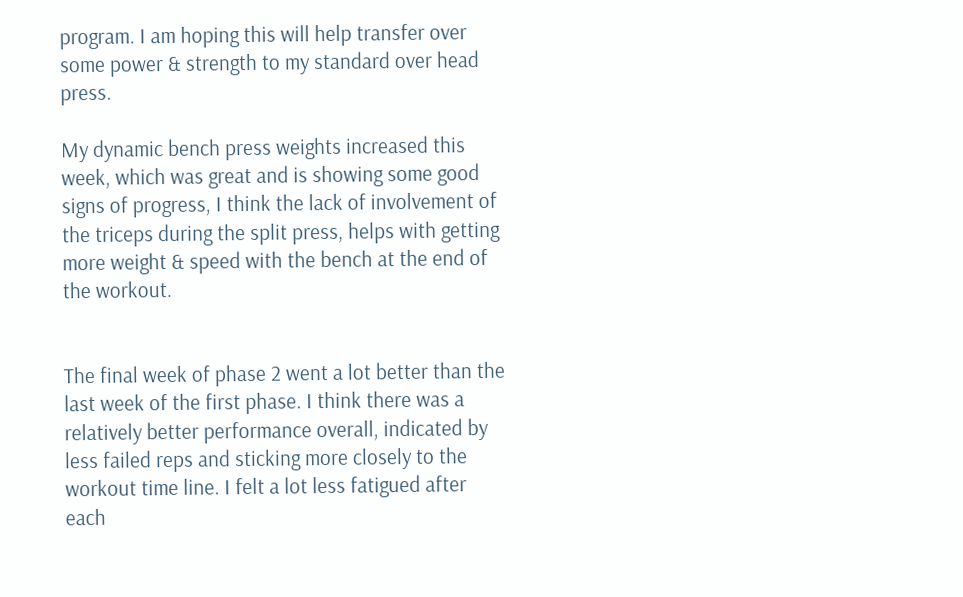program. I am hoping this will help transfer over some power & strength to my standard over head press.

My dynamic bench press weights increased this week, which was great and is showing some good signs of progress, I think the lack of involvement of the triceps during the split press, helps with getting more weight & speed with the bench at the end of the workout.


The final week of phase 2 went a lot better than the last week of the first phase. I think there was a relatively better performance overall, indicated by less failed reps and sticking more closely to the workout time line. I felt a lot less fatigued after each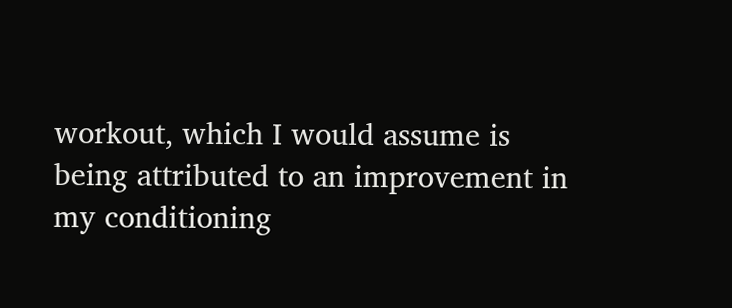workout, which I would assume is being attributed to an improvement in my conditioning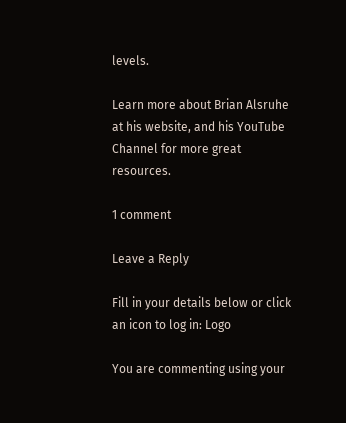levels.

Learn more about Brian Alsruhe at his website, and his YouTube Channel for more great resources.

1 comment

Leave a Reply

Fill in your details below or click an icon to log in: Logo

You are commenting using your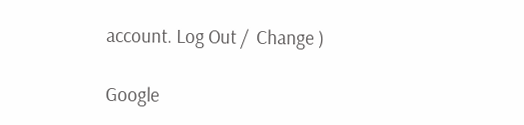account. Log Out /  Change )

Google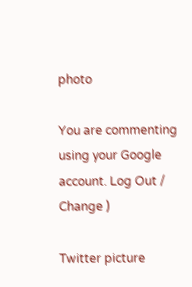photo

You are commenting using your Google account. Log Out /  Change )

Twitter picture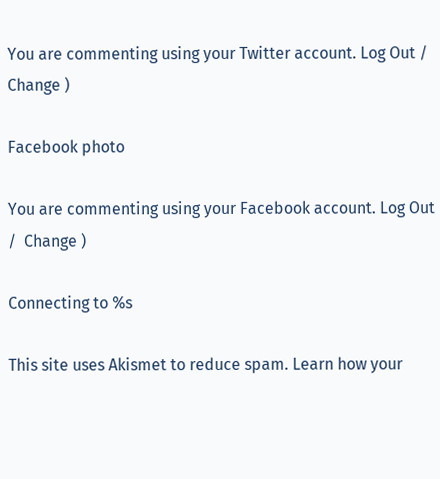You are commenting using your Twitter account. Log Out /  Change )

Facebook photo

You are commenting using your Facebook account. Log Out /  Change )

Connecting to %s

This site uses Akismet to reduce spam. Learn how your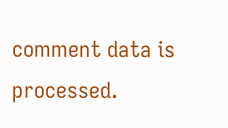comment data is processed.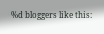%d bloggers like this: